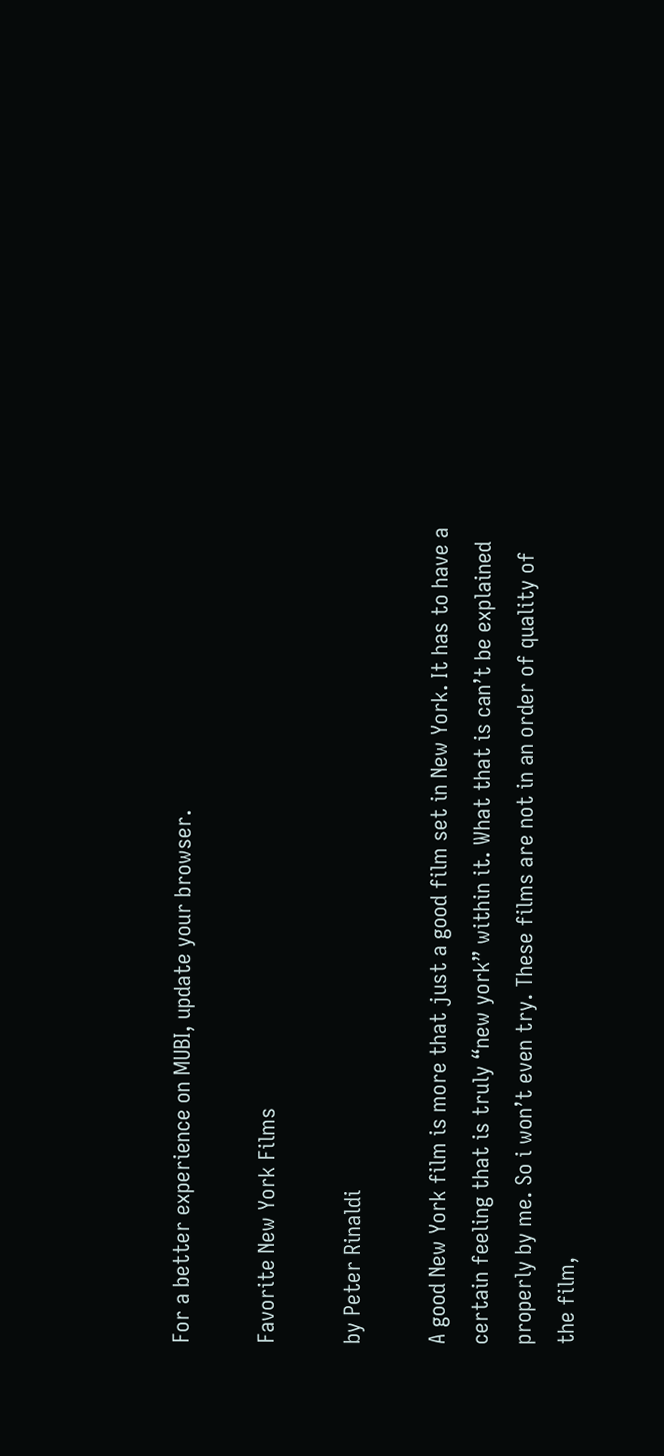For a better experience on MUBI, update your browser.

Favorite New York Films

by Peter Rinaldi

A good New York film is more that just a good film set in New York. It has to have a certain feeling that is truly “new york” within it. What that is can’t be explained properly by me. So i won’t even try. These films are not in an order of quality of the film,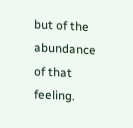but of the abundance of that feeling.